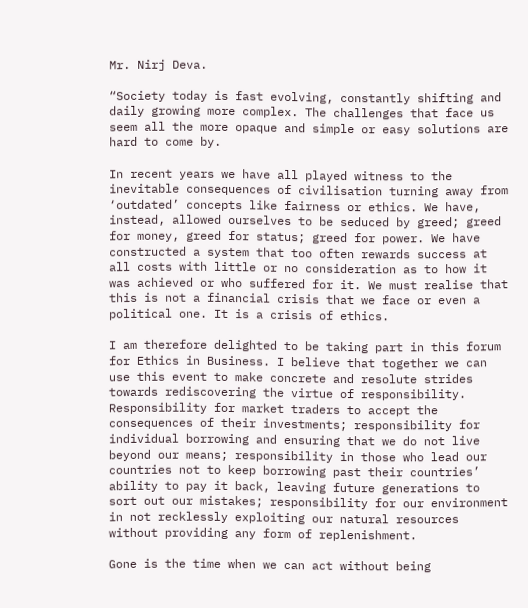Mr. Nirj Deva.

“Society today is fast evolving, constantly shifting and daily growing more complex. The challenges that face us seem all the more opaque and simple or easy solutions are hard to come by.

In recent years we have all played witness to the inevitable consequences of civilisation turning away from ‘outdated’ concepts like fairness or ethics. We have, instead, allowed ourselves to be seduced by greed; greed for money, greed for status; greed for power. We have constructed a system that too often rewards success at all costs with little or no consideration as to how it was achieved or who suffered for it. We must realise that this is not a financial crisis that we face or even a political one. It is a crisis of ethics.

I am therefore delighted to be taking part in this forum for Ethics in Business. I believe that together we can use this event to make concrete and resolute strides towards rediscovering the virtue of responsibility. Responsibility for market traders to accept the consequences of their investments; responsibility for individual borrowing and ensuring that we do not live beyond our means; responsibility in those who lead our countries not to keep borrowing past their countries’ ability to pay it back, leaving future generations to sort out our mistakes; responsibility for our environment in not recklessly exploiting our natural resources without providing any form of replenishment.

Gone is the time when we can act without being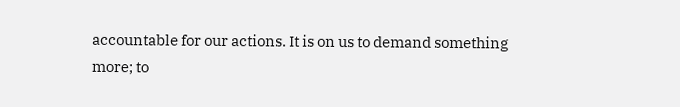accountable for our actions. It is on us to demand something more; to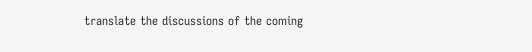translate the discussions of the coming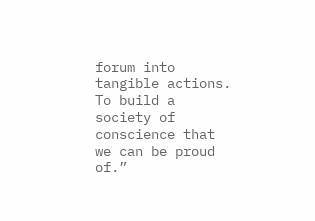forum into tangible actions. To build a society of conscience that we can be proud of.”